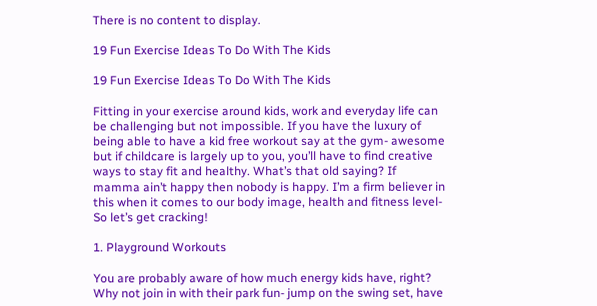There is no content to display.

19 Fun Exercise Ideas To Do With The Kids

19 Fun Exercise Ideas To Do With The Kids

Fitting in your exercise around kids, work and everyday life can be challenging but not impossible. If you have the luxury of being able to have a kid free workout say at the gym- awesome but if childcare is largely up to you, you’ll have to find creative ways to stay fit and healthy. What’s that old saying? If mamma ain’t happy then nobody is happy. I’m a firm believer in this when it comes to our body image, health and fitness level- So let’s get cracking!

1. Playground Workouts

You are probably aware of how much energy kids have, right? Why not join in with their park fun- jump on the swing set, have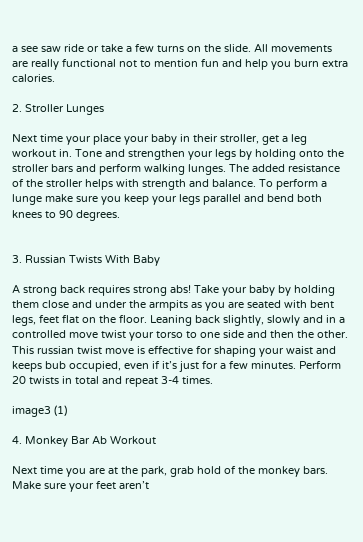a see saw ride or take a few turns on the slide. All movements are really functional not to mention fun and help you burn extra calories.

2. Stroller Lunges

Next time your place your baby in their stroller, get a leg workout in. Tone and strengthen your legs by holding onto the stroller bars and perform walking lunges. The added resistance of the stroller helps with strength and balance. To perform a lunge make sure you keep your legs parallel and bend both knees to 90 degrees.


3. Russian Twists With Baby

A strong back requires strong abs! Take your baby by holding them close and under the armpits as you are seated with bent legs, feet flat on the floor. Leaning back slightly, slowly and in a controlled move twist your torso to one side and then the other. This russian twist move is effective for shaping your waist and keeps bub occupied, even if it’s just for a few minutes. Perform 20 twists in total and repeat 3-4 times.

image3 (1)

4. Monkey Bar Ab Workout

Next time you are at the park, grab hold of the monkey bars. Make sure your feet aren’t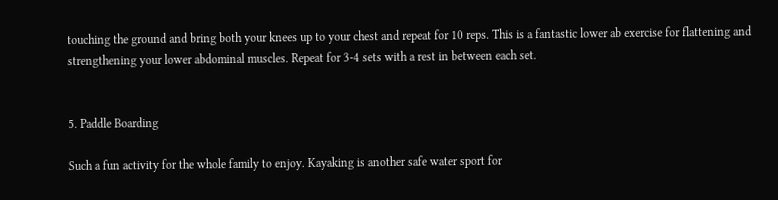touching the ground and bring both your knees up to your chest and repeat for 10 reps. This is a fantastic lower ab exercise for flattening and strengthening your lower abdominal muscles. Repeat for 3-4 sets with a rest in between each set.


5. Paddle Boarding

Such a fun activity for the whole family to enjoy. Kayaking is another safe water sport for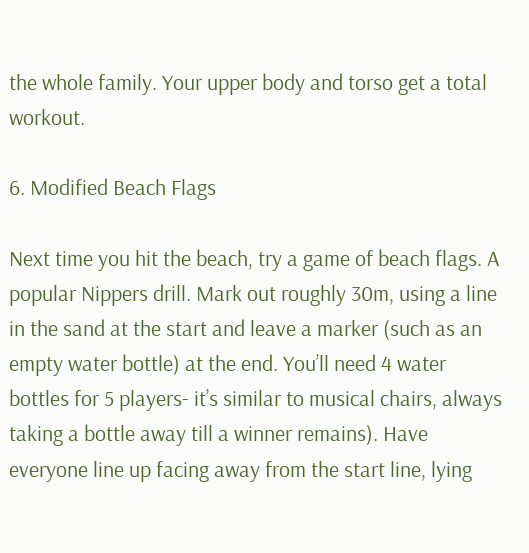the whole family. Your upper body and torso get a total workout.

6. Modified Beach Flags

Next time you hit the beach, try a game of beach flags. A popular Nippers drill. Mark out roughly 30m, using a line in the sand at the start and leave a marker (such as an empty water bottle) at the end. You’ll need 4 water bottles for 5 players- it’s similar to musical chairs, always taking a bottle away till a winner remains). Have everyone line up facing away from the start line, lying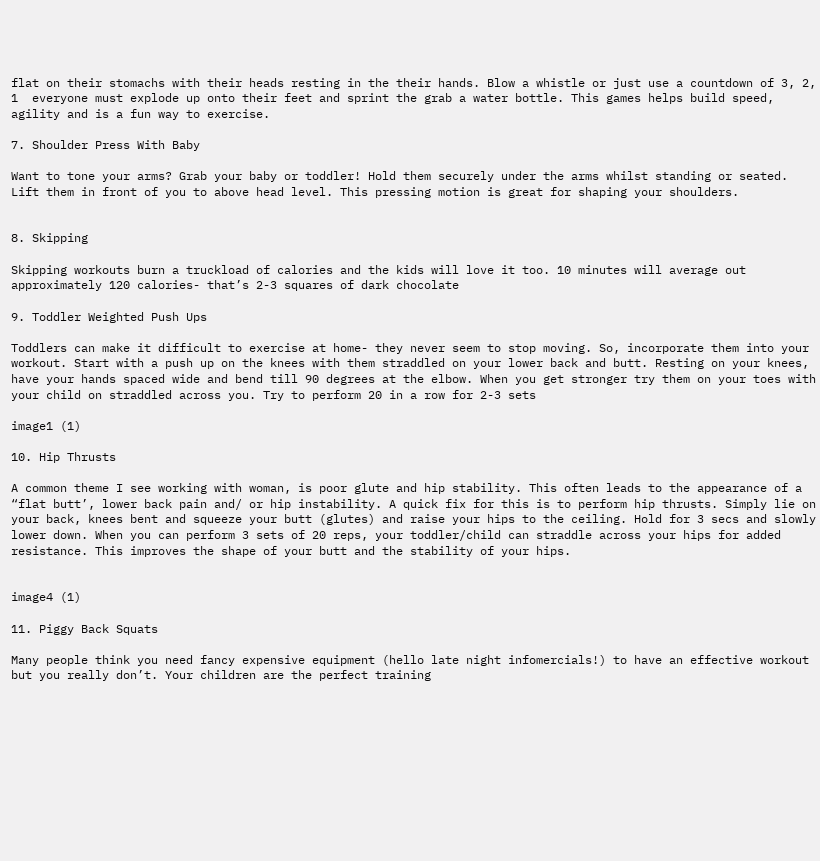flat on their stomachs with their heads resting in the their hands. Blow a whistle or just use a countdown of 3, 2, 1  everyone must explode up onto their feet and sprint the grab a water bottle. This games helps build speed, agility and is a fun way to exercise.

7. Shoulder Press With Baby

Want to tone your arms? Grab your baby or toddler! Hold them securely under the arms whilst standing or seated. Lift them in front of you to above head level. This pressing motion is great for shaping your shoulders.


8. Skipping

Skipping workouts burn a truckload of calories and the kids will love it too. 10 minutes will average out approximately 120 calories- that’s 2-3 squares of dark chocolate

9. Toddler Weighted Push Ups

Toddlers can make it difficult to exercise at home- they never seem to stop moving. So, incorporate them into your workout. Start with a push up on the knees with them straddled on your lower back and butt. Resting on your knees, have your hands spaced wide and bend till 90 degrees at the elbow. When you get stronger try them on your toes with your child on straddled across you. Try to perform 20 in a row for 2-3 sets

image1 (1)

10. Hip Thrusts

A common theme I see working with woman, is poor glute and hip stability. This often leads to the appearance of a “flat butt’, lower back pain and/ or hip instability. A quick fix for this is to perform hip thrusts. Simply lie on your back, knees bent and squeeze your butt (glutes) and raise your hips to the ceiling. Hold for 3 secs and slowly lower down. When you can perform 3 sets of 20 reps, your toddler/child can straddle across your hips for added resistance. This improves the shape of your butt and the stability of your hips.


image4 (1)

11. Piggy Back Squats

Many people think you need fancy expensive equipment (hello late night infomercials!) to have an effective workout but you really don’t. Your children are the perfect training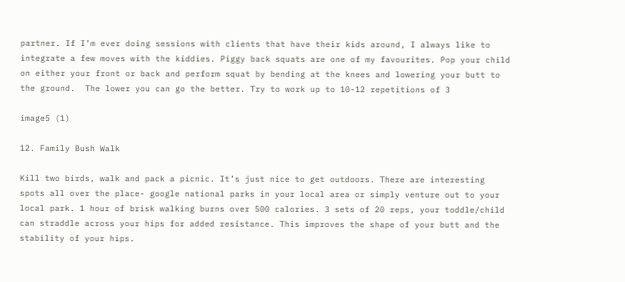partner. If I’m ever doing sessions with clients that have their kids around, I always like to integrate a few moves with the kiddies. Piggy back squats are one of my favourites. Pop your child on either your front or back and perform squat by bending at the knees and lowering your butt to the ground.  The lower you can go the better. Try to work up to 10-12 repetitions of 3

image5 (1)

12. Family Bush Walk

Kill two birds, walk and pack a picnic. It’s just nice to get outdoors. There are interesting spots all over the place- google national parks in your local area or simply venture out to your local park. 1 hour of brisk walking burns over 500 calories. 3 sets of 20 reps, your toddle/child can straddle across your hips for added resistance. This improves the shape of your butt and the stability of your hips.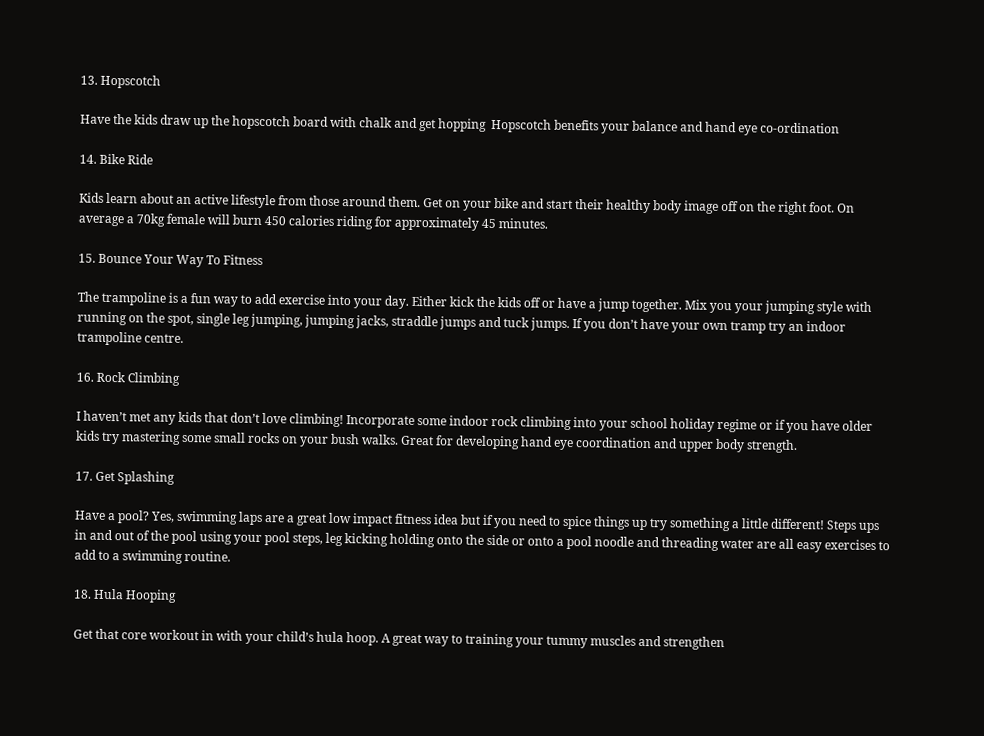13. Hopscotch

Have the kids draw up the hopscotch board with chalk and get hopping  Hopscotch benefits your balance and hand eye co-ordination

14. Bike Ride

Kids learn about an active lifestyle from those around them. Get on your bike and start their healthy body image off on the right foot. On average a 70kg female will burn 450 calories riding for approximately 45 minutes.

15. Bounce Your Way To Fitness

The trampoline is a fun way to add exercise into your day. Either kick the kids off or have a jump together. Mix you your jumping style with running on the spot, single leg jumping, jumping jacks, straddle jumps and tuck jumps. If you don’t have your own tramp try an indoor trampoline centre.

16. Rock Climbing

I haven’t met any kids that don’t love climbing! Incorporate some indoor rock climbing into your school holiday regime or if you have older kids try mastering some small rocks on your bush walks. Great for developing hand eye coordination and upper body strength.

17. Get Splashing

Have a pool? Yes, swimming laps are a great low impact fitness idea but if you need to spice things up try something a little different! Steps ups in and out of the pool using your pool steps, leg kicking holding onto the side or onto a pool noodle and threading water are all easy exercises to add to a swimming routine.

18. Hula Hooping

Get that core workout in with your child’s hula hoop. A great way to training your tummy muscles and strengthen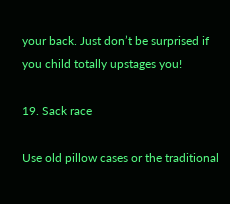your back. Just don’t be surprised if you child totally upstages you!

19. Sack race

Use old pillow cases or the traditional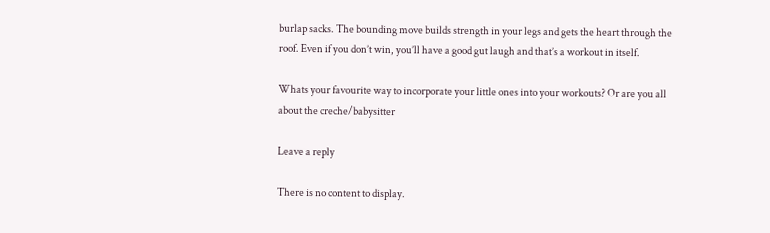burlap sacks. The bounding move builds strength in your legs and gets the heart through the roof. Even if you don’t win, you’ll have a good gut laugh and that’s a workout in itself.

Whats your favourite way to incorporate your little ones into your workouts? Or are you all about the creche/babysitter

Leave a reply

There is no content to display.